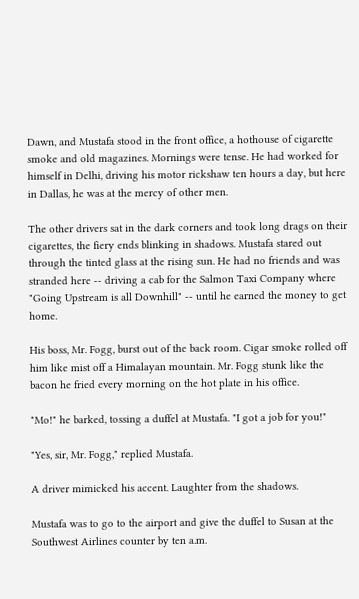Dawn, and Mustafa stood in the front office, a hothouse of cigarette smoke and old magazines. Mornings were tense. He had worked for himself in Delhi, driving his motor rickshaw ten hours a day, but here in Dallas, he was at the mercy of other men.

The other drivers sat in the dark corners and took long drags on their cigarettes, the fiery ends blinking in shadows. Mustafa stared out through the tinted glass at the rising sun. He had no friends and was stranded here -- driving a cab for the Salmon Taxi Company where "Going Upstream is all Downhill" -- until he earned the money to get home.

His boss, Mr. Fogg, burst out of the back room. Cigar smoke rolled off him like mist off a Himalayan mountain. Mr. Fogg stunk like the bacon he fried every morning on the hot plate in his office.

"Mo!" he barked, tossing a duffel at Mustafa. "I got a job for you!"

"Yes, sir, Mr. Fogg," replied Mustafa.

A driver mimicked his accent. Laughter from the shadows.

Mustafa was to go to the airport and give the duffel to Susan at the Southwest Airlines counter by ten a.m.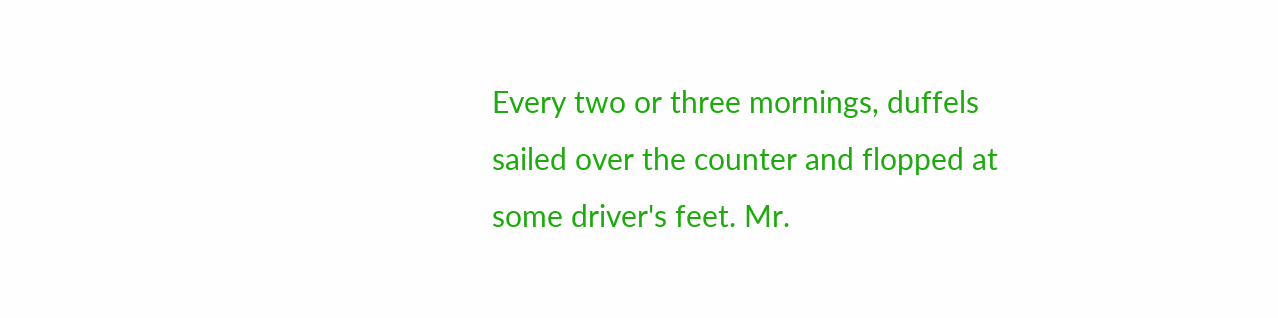Every two or three mornings, duffels sailed over the counter and flopped at some driver's feet. Mr.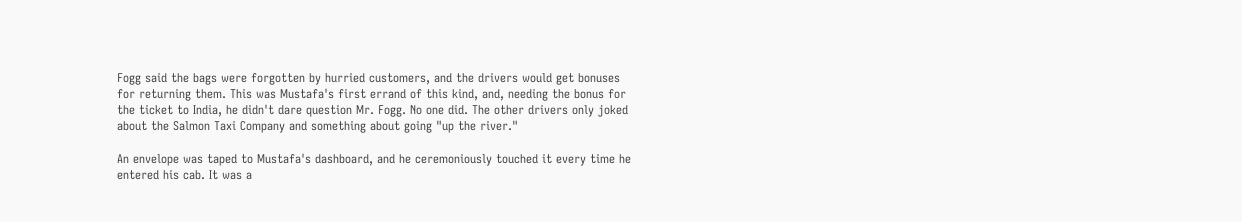Fogg said the bags were forgotten by hurried customers, and the drivers would get bonuses for returning them. This was Mustafa's first errand of this kind, and, needing the bonus for the ticket to India, he didn't dare question Mr. Fogg. No one did. The other drivers only joked about the Salmon Taxi Company and something about going "up the river."

An envelope was taped to Mustafa's dashboard, and he ceremoniously touched it every time he entered his cab. It was a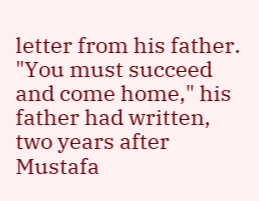letter from his father. "You must succeed and come home," his father had written, two years after Mustafa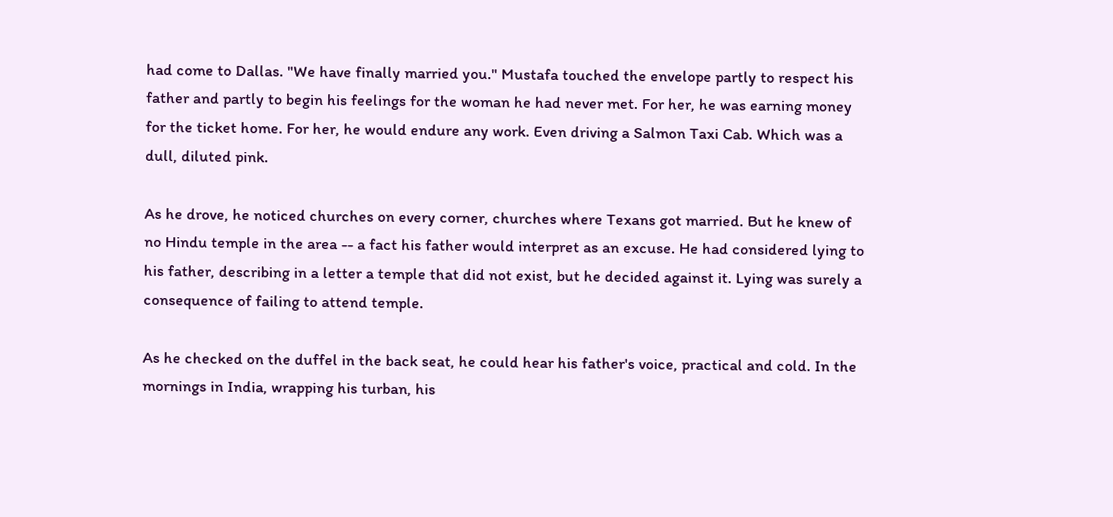had come to Dallas. "We have finally married you." Mustafa touched the envelope partly to respect his father and partly to begin his feelings for the woman he had never met. For her, he was earning money for the ticket home. For her, he would endure any work. Even driving a Salmon Taxi Cab. Which was a dull, diluted pink.

As he drove, he noticed churches on every corner, churches where Texans got married. But he knew of no Hindu temple in the area -- a fact his father would interpret as an excuse. He had considered lying to his father, describing in a letter a temple that did not exist, but he decided against it. Lying was surely a consequence of failing to attend temple.

As he checked on the duffel in the back seat, he could hear his father's voice, practical and cold. In the mornings in India, wrapping his turban, his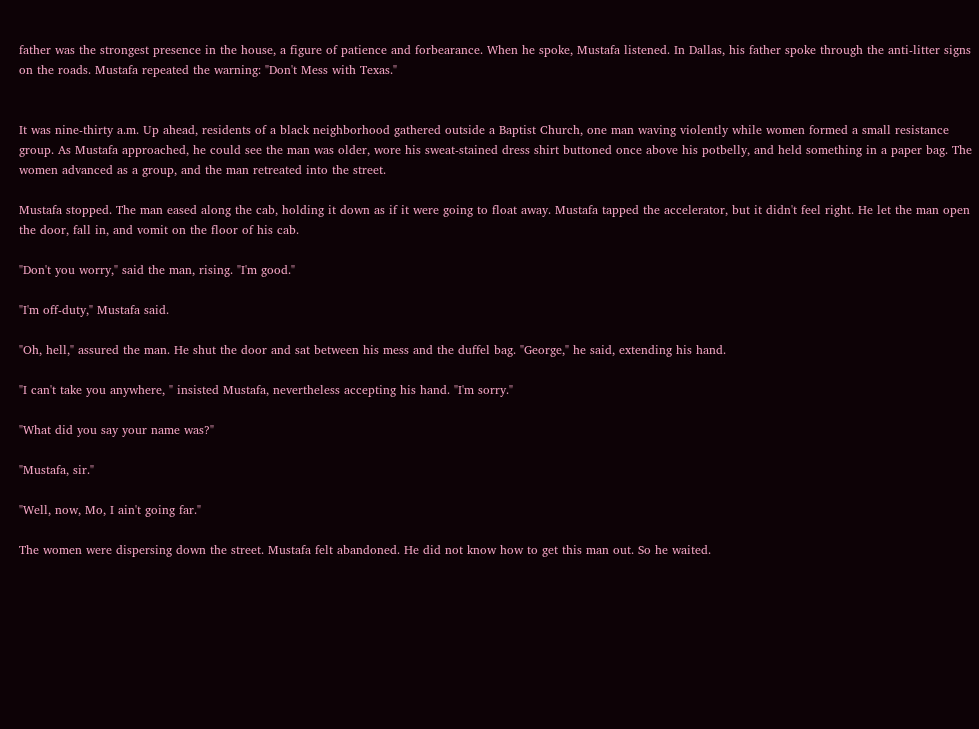father was the strongest presence in the house, a figure of patience and forbearance. When he spoke, Mustafa listened. In Dallas, his father spoke through the anti-litter signs on the roads. Mustafa repeated the warning: "Don't Mess with Texas."


It was nine-thirty a.m. Up ahead, residents of a black neighborhood gathered outside a Baptist Church, one man waving violently while women formed a small resistance group. As Mustafa approached, he could see the man was older, wore his sweat-stained dress shirt buttoned once above his potbelly, and held something in a paper bag. The women advanced as a group, and the man retreated into the street.

Mustafa stopped. The man eased along the cab, holding it down as if it were going to float away. Mustafa tapped the accelerator, but it didn't feel right. He let the man open the door, fall in, and vomit on the floor of his cab.

"Don't you worry," said the man, rising. "I'm good."

"I'm off-duty," Mustafa said.

"Oh, hell," assured the man. He shut the door and sat between his mess and the duffel bag. "George," he said, extending his hand.

"I can't take you anywhere, " insisted Mustafa, nevertheless accepting his hand. "I'm sorry."

"What did you say your name was?"

"Mustafa, sir."

"Well, now, Mo, I ain't going far."

The women were dispersing down the street. Mustafa felt abandoned. He did not know how to get this man out. So he waited.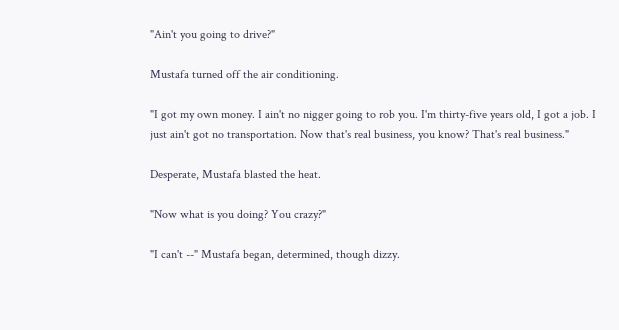"Ain't you going to drive?"

Mustafa turned off the air conditioning.

"I got my own money. I ain't no nigger going to rob you. I'm thirty-five years old, I got a job. I just ain't got no transportation. Now that's real business, you know? That's real business."

Desperate, Mustafa blasted the heat.

"Now what is you doing? You crazy?"

"I can't --" Mustafa began, determined, though dizzy.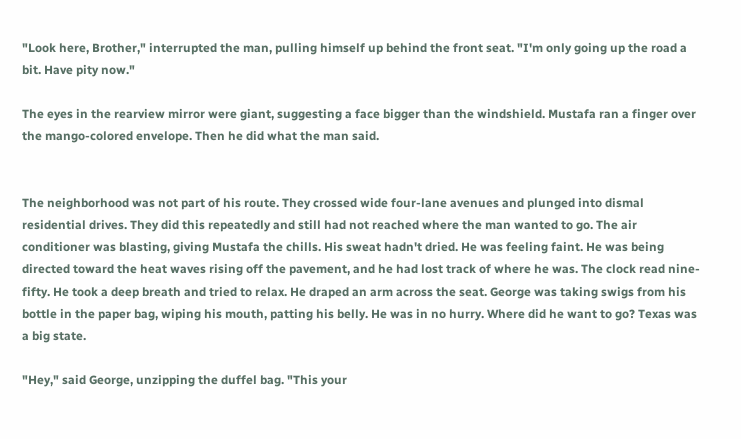"Look here, Brother," interrupted the man, pulling himself up behind the front seat. "I'm only going up the road a bit. Have pity now."

The eyes in the rearview mirror were giant, suggesting a face bigger than the windshield. Mustafa ran a finger over the mango-colored envelope. Then he did what the man said.


The neighborhood was not part of his route. They crossed wide four-lane avenues and plunged into dismal residential drives. They did this repeatedly and still had not reached where the man wanted to go. The air conditioner was blasting, giving Mustafa the chills. His sweat hadn't dried. He was feeling faint. He was being directed toward the heat waves rising off the pavement, and he had lost track of where he was. The clock read nine-fifty. He took a deep breath and tried to relax. He draped an arm across the seat. George was taking swigs from his bottle in the paper bag, wiping his mouth, patting his belly. He was in no hurry. Where did he want to go? Texas was a big state.

"Hey," said George, unzipping the duffel bag. "This your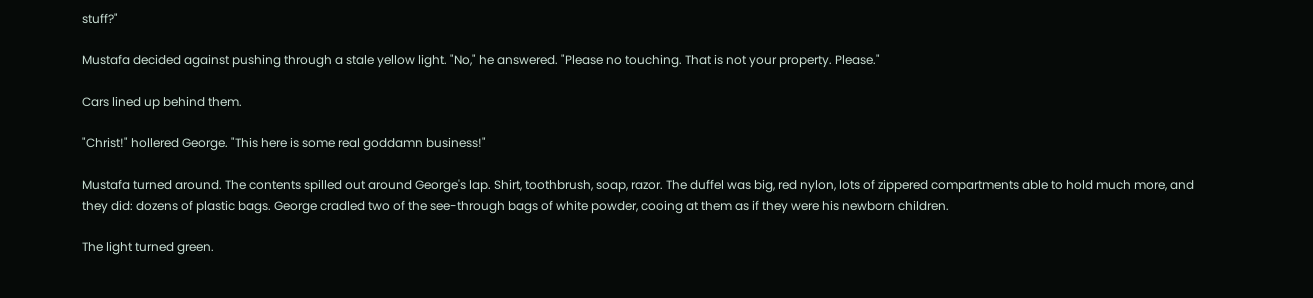stuff?"

Mustafa decided against pushing through a stale yellow light. "No," he answered. "Please no touching. That is not your property. Please."

Cars lined up behind them.

"Christ!" hollered George. "This here is some real goddamn business!"

Mustafa turned around. The contents spilled out around George's lap. Shirt, toothbrush, soap, razor. The duffel was big, red nylon, lots of zippered compartments able to hold much more, and they did: dozens of plastic bags. George cradled two of the see-through bags of white powder, cooing at them as if they were his newborn children.

The light turned green.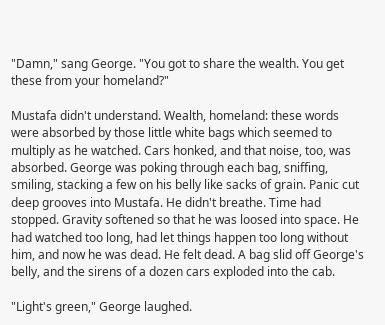"Damn," sang George. "You got to share the wealth. You get these from your homeland?"

Mustafa didn't understand. Wealth, homeland: these words were absorbed by those little white bags which seemed to multiply as he watched. Cars honked, and that noise, too, was absorbed. George was poking through each bag, sniffing, smiling, stacking a few on his belly like sacks of grain. Panic cut deep grooves into Mustafa. He didn't breathe. Time had stopped. Gravity softened so that he was loosed into space. He had watched too long, had let things happen too long without him, and now he was dead. He felt dead. A bag slid off George's belly, and the sirens of a dozen cars exploded into the cab.

"Light's green," George laughed.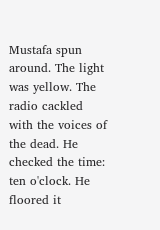Mustafa spun around. The light was yellow. The radio cackled with the voices of the dead. He checked the time: ten o'clock. He floored it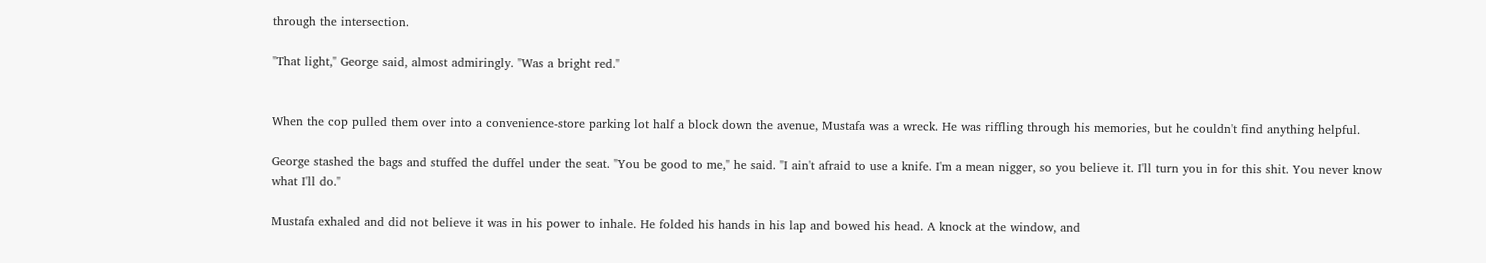through the intersection.

"That light," George said, almost admiringly. "Was a bright red."


When the cop pulled them over into a convenience-store parking lot half a block down the avenue, Mustafa was a wreck. He was riffling through his memories, but he couldn't find anything helpful.

George stashed the bags and stuffed the duffel under the seat. "You be good to me," he said. "I ain't afraid to use a knife. I'm a mean nigger, so you believe it. I'll turn you in for this shit. You never know what I'll do."

Mustafa exhaled and did not believe it was in his power to inhale. He folded his hands in his lap and bowed his head. A knock at the window, and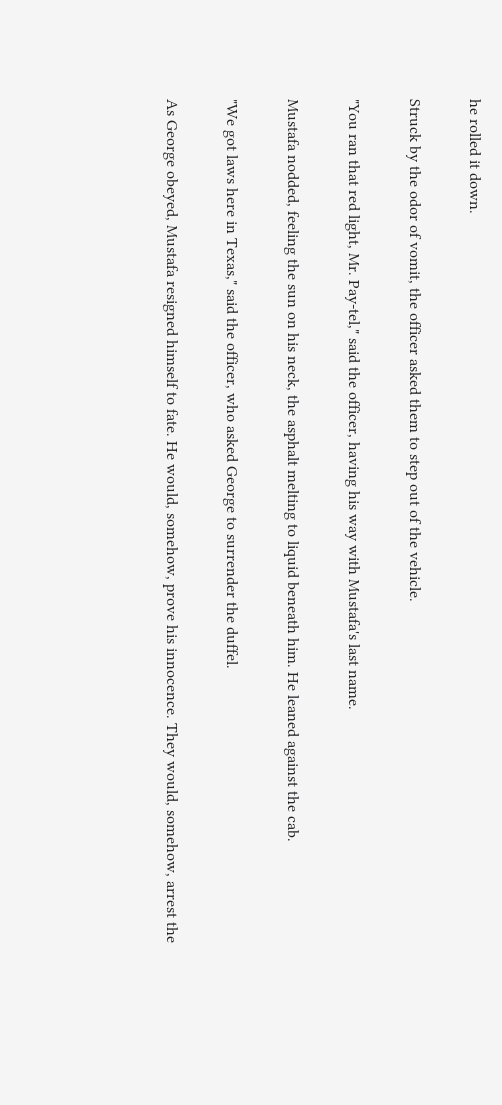he rolled it down.

Struck by the odor of vomit, the officer asked them to step out of the vehicle.

"You ran that red light, Mr. Pay-tel," said the officer, having his way with Mustafa's last name.

Mustafa nodded, feeling the sun on his neck, the asphalt melting to liquid beneath him. He leaned against the cab.

"We got laws here in Texas," said the officer, who asked George to surrender the duffel.

As George obeyed, Mustafa resigned himself to fate. He would, somehow, prove his innocence. They would, somehow, arrest the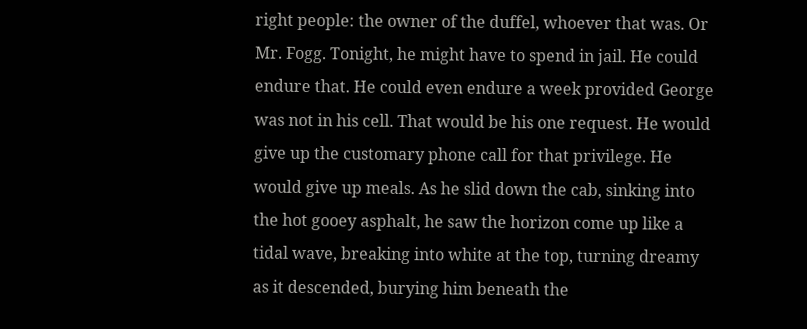right people: the owner of the duffel, whoever that was. Or Mr. Fogg. Tonight, he might have to spend in jail. He could endure that. He could even endure a week provided George was not in his cell. That would be his one request. He would give up the customary phone call for that privilege. He would give up meals. As he slid down the cab, sinking into the hot gooey asphalt, he saw the horizon come up like a tidal wave, breaking into white at the top, turning dreamy as it descended, burying him beneath the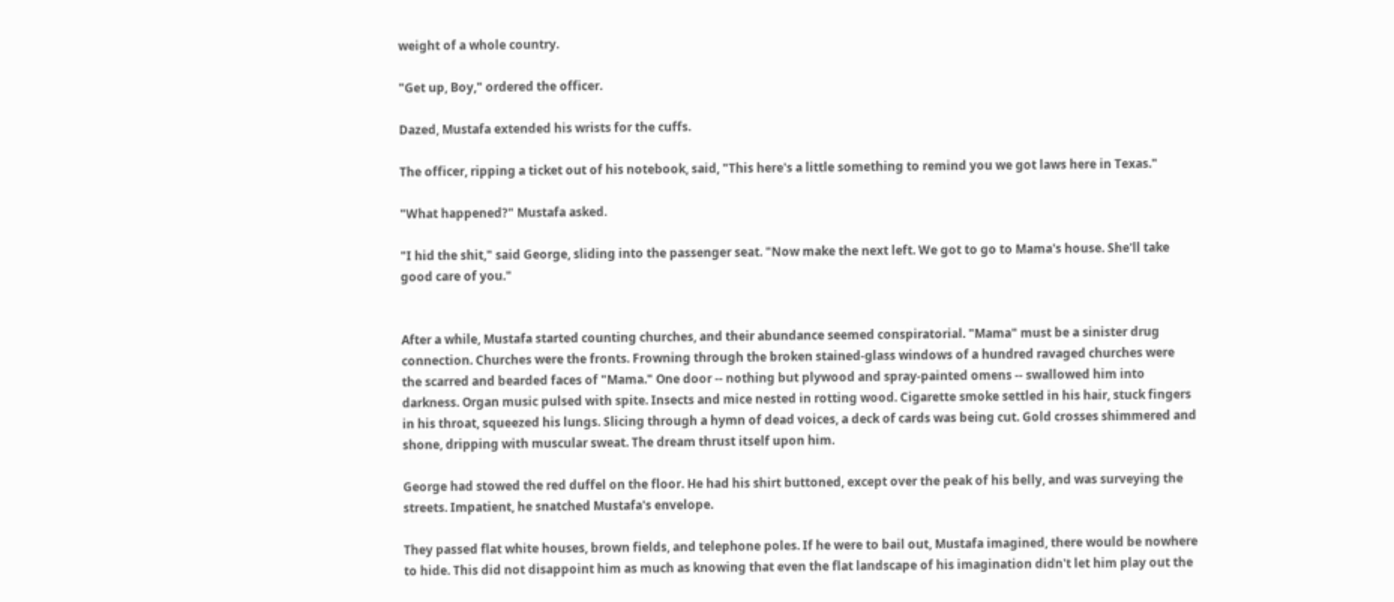weight of a whole country.

"Get up, Boy," ordered the officer.

Dazed, Mustafa extended his wrists for the cuffs.

The officer, ripping a ticket out of his notebook, said, "This here's a little something to remind you we got laws here in Texas."

"What happened?" Mustafa asked.

"I hid the shit," said George, sliding into the passenger seat. "Now make the next left. We got to go to Mama's house. She'll take good care of you."


After a while, Mustafa started counting churches, and their abundance seemed conspiratorial. "Mama" must be a sinister drug connection. Churches were the fronts. Frowning through the broken stained-glass windows of a hundred ravaged churches were the scarred and bearded faces of "Mama." One door -- nothing but plywood and spray-painted omens -- swallowed him into darkness. Organ music pulsed with spite. Insects and mice nested in rotting wood. Cigarette smoke settled in his hair, stuck fingers in his throat, squeezed his lungs. Slicing through a hymn of dead voices, a deck of cards was being cut. Gold crosses shimmered and shone, dripping with muscular sweat. The dream thrust itself upon him.

George had stowed the red duffel on the floor. He had his shirt buttoned, except over the peak of his belly, and was surveying the streets. Impatient, he snatched Mustafa's envelope.

They passed flat white houses, brown fields, and telephone poles. If he were to bail out, Mustafa imagined, there would be nowhere to hide. This did not disappoint him as much as knowing that even the flat landscape of his imagination didn't let him play out the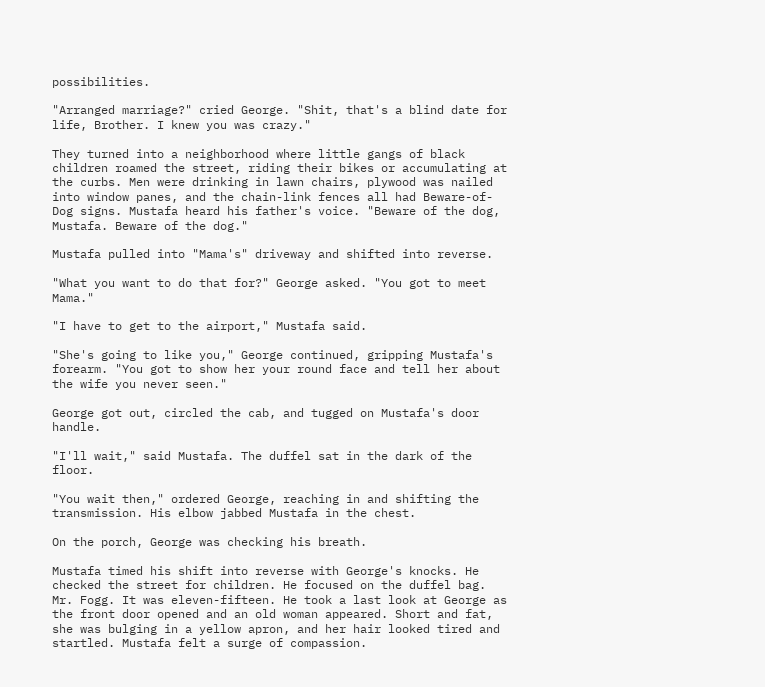possibilities.

"Arranged marriage?" cried George. "Shit, that's a blind date for life, Brother. I knew you was crazy."

They turned into a neighborhood where little gangs of black children roamed the street, riding their bikes or accumulating at the curbs. Men were drinking in lawn chairs, plywood was nailed into window panes, and the chain-link fences all had Beware-of-Dog signs. Mustafa heard his father's voice. "Beware of the dog, Mustafa. Beware of the dog."

Mustafa pulled into "Mama's" driveway and shifted into reverse.

"What you want to do that for?" George asked. "You got to meet Mama."

"I have to get to the airport," Mustafa said.

"She's going to like you," George continued, gripping Mustafa's forearm. "You got to show her your round face and tell her about the wife you never seen."

George got out, circled the cab, and tugged on Mustafa's door handle.

"I'll wait," said Mustafa. The duffel sat in the dark of the floor.

"You wait then," ordered George, reaching in and shifting the transmission. His elbow jabbed Mustafa in the chest.

On the porch, George was checking his breath.

Mustafa timed his shift into reverse with George's knocks. He checked the street for children. He focused on the duffel bag. Mr. Fogg. It was eleven-fifteen. He took a last look at George as the front door opened and an old woman appeared. Short and fat, she was bulging in a yellow apron, and her hair looked tired and startled. Mustafa felt a surge of compassion.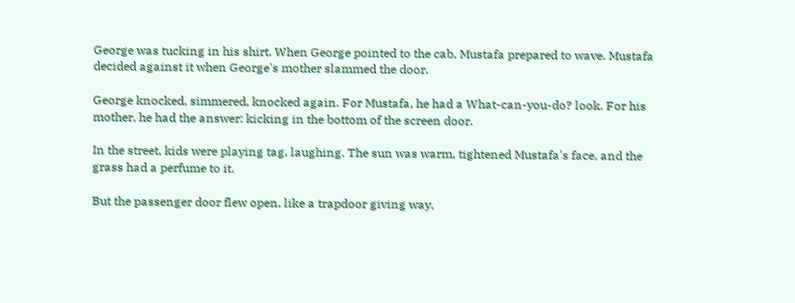George was tucking in his shirt. When George pointed to the cab, Mustafa prepared to wave. Mustafa decided against it when George's mother slammed the door.

George knocked, simmered, knocked again. For Mustafa, he had a What-can-you-do? look. For his mother, he had the answer: kicking in the bottom of the screen door.

In the street, kids were playing tag, laughing. The sun was warm, tightened Mustafa's face, and the grass had a perfume to it.

But the passenger door flew open, like a trapdoor giving way,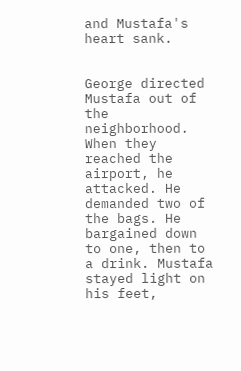and Mustafa's heart sank.


George directed Mustafa out of the neighborhood. When they reached the airport, he attacked. He demanded two of the bags. He bargained down to one, then to a drink. Mustafa stayed light on his feet,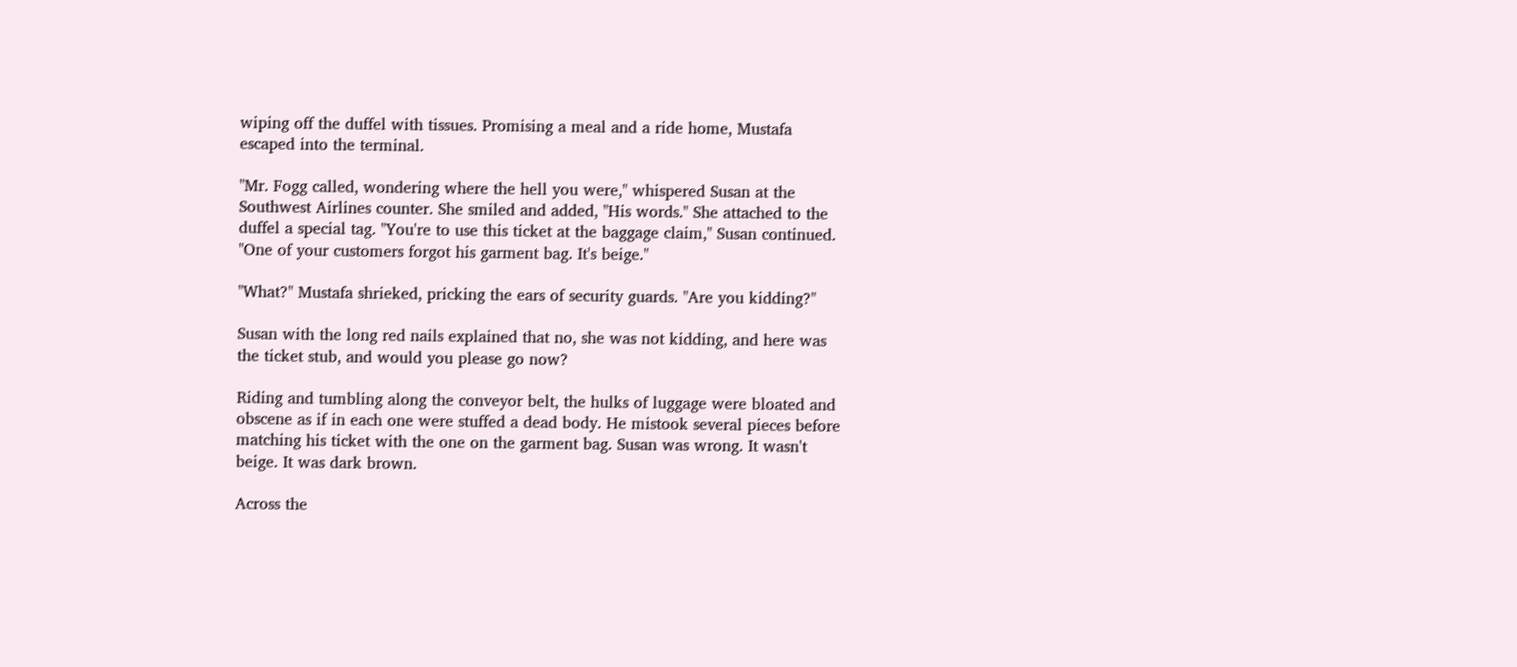wiping off the duffel with tissues. Promising a meal and a ride home, Mustafa escaped into the terminal.

"Mr. Fogg called, wondering where the hell you were," whispered Susan at the Southwest Airlines counter. She smiled and added, "His words." She attached to the duffel a special tag. "You're to use this ticket at the baggage claim," Susan continued. "One of your customers forgot his garment bag. It's beige."

"What?" Mustafa shrieked, pricking the ears of security guards. "Are you kidding?"

Susan with the long red nails explained that no, she was not kidding, and here was the ticket stub, and would you please go now?

Riding and tumbling along the conveyor belt, the hulks of luggage were bloated and obscene as if in each one were stuffed a dead body. He mistook several pieces before matching his ticket with the one on the garment bag. Susan was wrong. It wasn't beige. It was dark brown.

Across the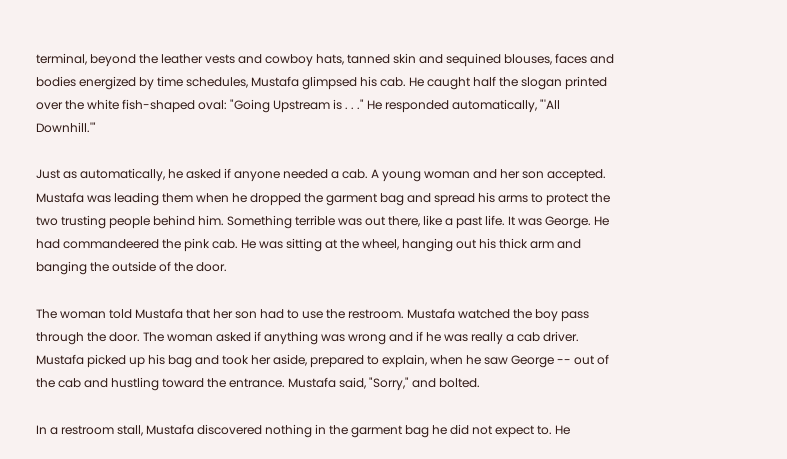terminal, beyond the leather vests and cowboy hats, tanned skin and sequined blouses, faces and bodies energized by time schedules, Mustafa glimpsed his cab. He caught half the slogan printed over the white fish-shaped oval: "Going Upstream is . . ." He responded automatically, "'All Downhill.'"

Just as automatically, he asked if anyone needed a cab. A young woman and her son accepted. Mustafa was leading them when he dropped the garment bag and spread his arms to protect the two trusting people behind him. Something terrible was out there, like a past life. It was George. He had commandeered the pink cab. He was sitting at the wheel, hanging out his thick arm and banging the outside of the door.

The woman told Mustafa that her son had to use the restroom. Mustafa watched the boy pass through the door. The woman asked if anything was wrong and if he was really a cab driver. Mustafa picked up his bag and took her aside, prepared to explain, when he saw George -- out of the cab and hustling toward the entrance. Mustafa said, "Sorry," and bolted.

In a restroom stall, Mustafa discovered nothing in the garment bag he did not expect to. He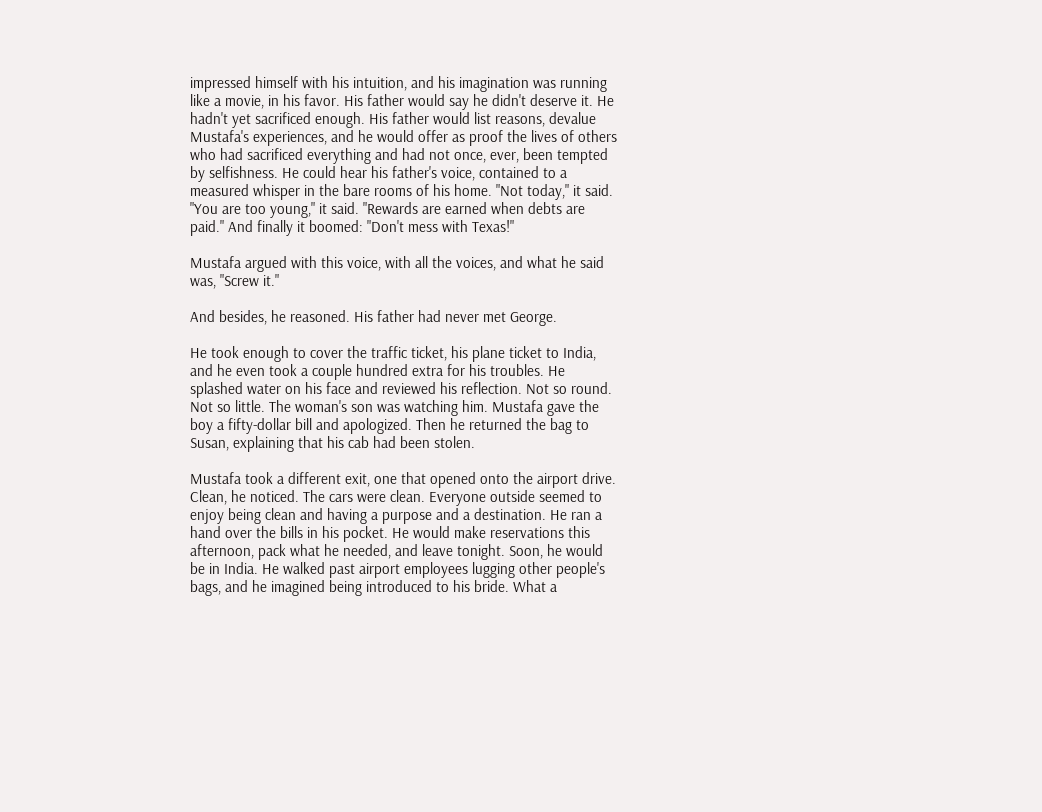impressed himself with his intuition, and his imagination was running like a movie, in his favor. His father would say he didn't deserve it. He hadn't yet sacrificed enough. His father would list reasons, devalue Mustafa's experiences, and he would offer as proof the lives of others who had sacrificed everything and had not once, ever, been tempted by selfishness. He could hear his father's voice, contained to a measured whisper in the bare rooms of his home. "Not today," it said. "You are too young," it said. "Rewards are earned when debts are paid." And finally it boomed: "Don't mess with Texas!"

Mustafa argued with this voice, with all the voices, and what he said was, "Screw it."

And besides, he reasoned. His father had never met George.

He took enough to cover the traffic ticket, his plane ticket to India, and he even took a couple hundred extra for his troubles. He splashed water on his face and reviewed his reflection. Not so round. Not so little. The woman's son was watching him. Mustafa gave the boy a fifty-dollar bill and apologized. Then he returned the bag to Susan, explaining that his cab had been stolen.

Mustafa took a different exit, one that opened onto the airport drive. Clean, he noticed. The cars were clean. Everyone outside seemed to enjoy being clean and having a purpose and a destination. He ran a hand over the bills in his pocket. He would make reservations this afternoon, pack what he needed, and leave tonight. Soon, he would be in India. He walked past airport employees lugging other people's bags, and he imagined being introduced to his bride. What a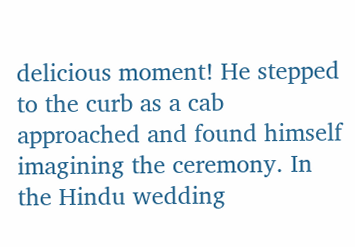delicious moment! He stepped to the curb as a cab approached and found himself imagining the ceremony. In the Hindu wedding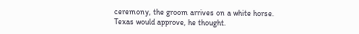ceremony, the groom arrives on a white horse. Texas would approve, he thought.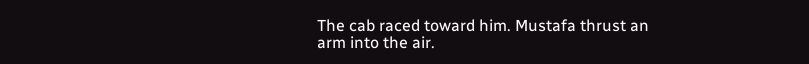The cab raced toward him. Mustafa thrust an arm into the air.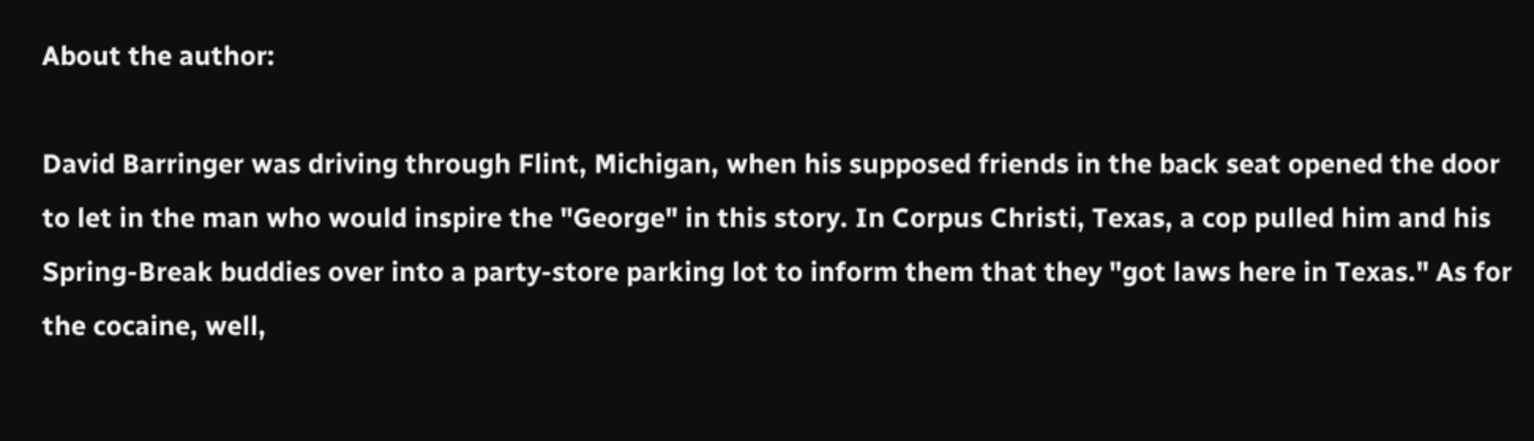About the author:

David Barringer was driving through Flint, Michigan, when his supposed friends in the back seat opened the door to let in the man who would inspire the "George" in this story. In Corpus Christi, Texas, a cop pulled him and his Spring-Break buddies over into a party-store parking lot to inform them that they "got laws here in Texas." As for the cocaine, well,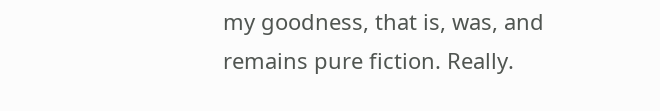my goodness, that is, was, and remains pure fiction. Really.